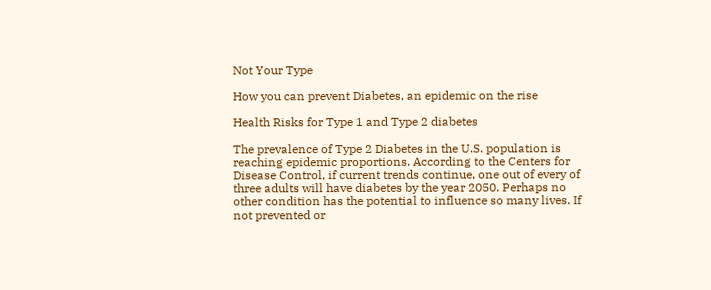Not Your Type

How you can prevent Diabetes, an epidemic on the rise

Health Risks for Type 1 and Type 2 diabetes

The prevalence of Type 2 Diabetes in the U.S. population is reaching epidemic proportions. According to the Centers for Disease Control, if current trends continue, one out of every of three adults will have diabetes by the year 2050. Perhaps no other condition has the potential to influence so many lives. If not prevented or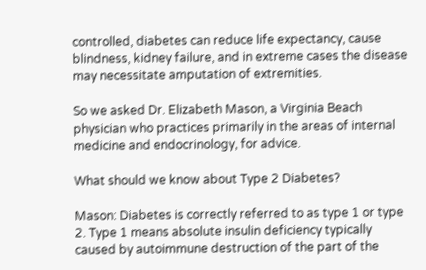controlled, diabetes can reduce life expectancy, cause blindness, kidney failure, and in extreme cases the disease may necessitate amputation of extremities.

So we asked Dr. Elizabeth Mason, a Virginia Beach physician who practices primarily in the areas of internal medicine and endocrinology, for advice.

What should we know about Type 2 Diabetes?

Mason: Diabetes is correctly referred to as type 1 or type 2. Type 1 means absolute insulin deficiency typically caused by autoimmune destruction of the part of the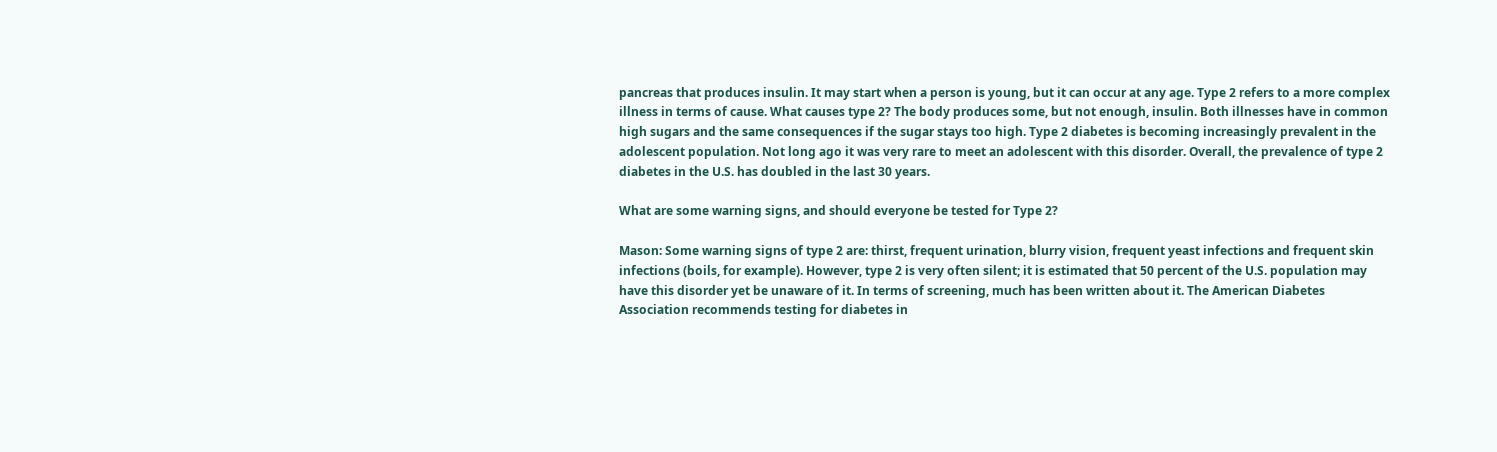pancreas that produces insulin. It may start when a person is young, but it can occur at any age. Type 2 refers to a more complex illness in terms of cause. What causes type 2? The body produces some, but not enough, insulin. Both illnesses have in common high sugars and the same consequences if the sugar stays too high. Type 2 diabetes is becoming increasingly prevalent in the adolescent population. Not long ago it was very rare to meet an adolescent with this disorder. Overall, the prevalence of type 2 diabetes in the U.S. has doubled in the last 30 years.

What are some warning signs, and should everyone be tested for Type 2?

Mason: Some warning signs of type 2 are: thirst, frequent urination, blurry vision, frequent yeast infections and frequent skin infections (boils, for example). However, type 2 is very often silent; it is estimated that 50 percent of the U.S. population may have this disorder yet be unaware of it. In terms of screening, much has been written about it. The American Diabetes Association recommends testing for diabetes in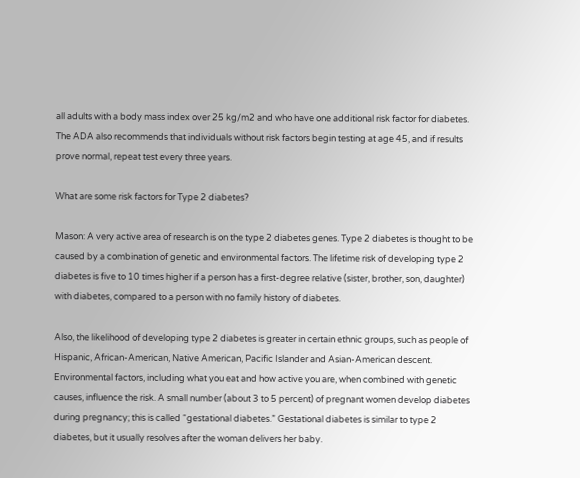all adults with a body mass index over 25 kg/m2 and who have one additional risk factor for diabetes. The ADA also recommends that individuals without risk factors begin testing at age 45, and if results prove normal, repeat test every three years.

What are some risk factors for Type 2 diabetes?

Mason: A very active area of research is on the type 2 diabetes genes. Type 2 diabetes is thought to be caused by a combination of genetic and environmental factors. The lifetime risk of developing type 2 diabetes is five to 10 times higher if a person has a first-degree relative (sister, brother, son, daughter) with diabetes, compared to a person with no family history of diabetes.

Also, the likelihood of developing type 2 diabetes is greater in certain ethnic groups, such as people of Hispanic, African-American, Native American, Pacific Islander and Asian-American descent. Environmental factors, including what you eat and how active you are, when combined with genetic causes, influence the risk. A small number (about 3 to 5 percent) of pregnant women develop diabetes during pregnancy; this is called “gestational diabetes.” Gestational diabetes is similar to type 2 diabetes, but it usually resolves after the woman delivers her baby.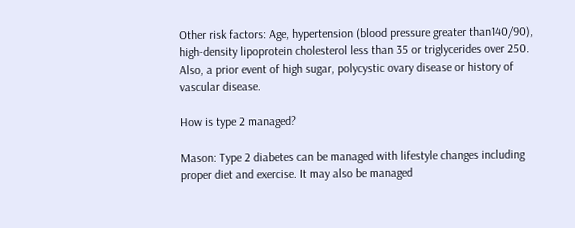Other risk factors: Age, hypertension (blood pressure greater than140/90), high-density lipoprotein cholesterol less than 35 or triglycerides over 250. Also, a prior event of high sugar, polycystic ovary disease or history of vascular disease.

How is type 2 managed?

Mason: Type 2 diabetes can be managed with lifestyle changes including proper diet and exercise. It may also be managed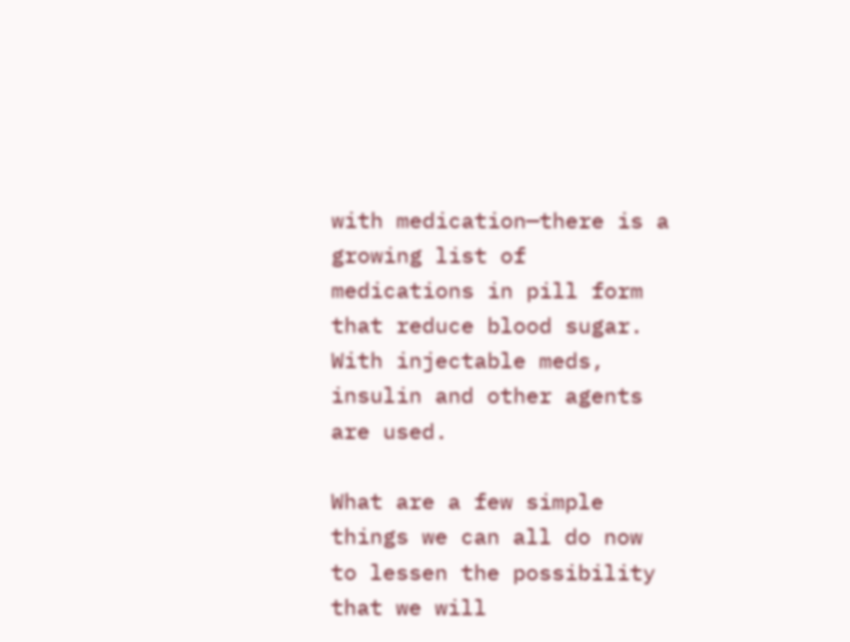with medication—there is a growing list of medications in pill form that reduce blood sugar. With injectable meds, insulin and other agents are used.

What are a few simple things we can all do now to lessen the possibility that we will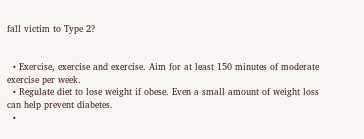fall victim to Type 2?


  • Exercise, exercise and exercise. Aim for at least 150 minutes of moderate exercise per week.
  • Regulate diet to lose weight if obese. Even a small amount of weight loss can help prevent diabetes.
  •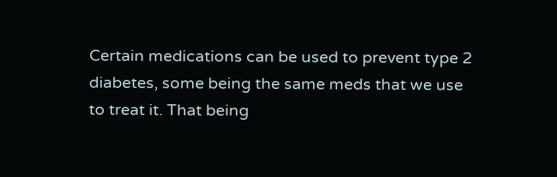Certain medications can be used to prevent type 2 diabetes, some being the same meds that we use to treat it. That being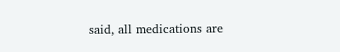said, all medications are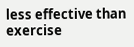less effective than exercise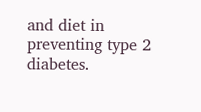and diet in preventing type 2 diabetes.